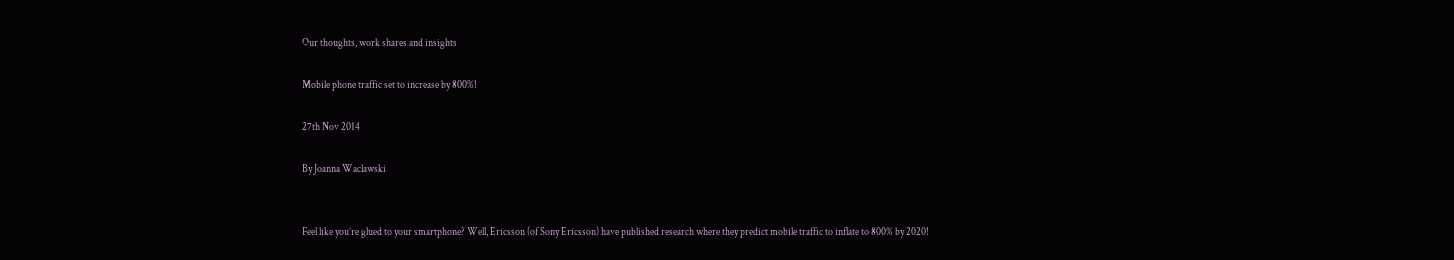Our thoughts, work shares and insights

Mobile phone traffic set to increase by 800%!

27th Nov 2014

By Joanna Waclawski


Feel like you’re glued to your smartphone? Well, Ericsson (of Sony Ericsson) have published research where they predict mobile traffic to inflate to 800% by 2020!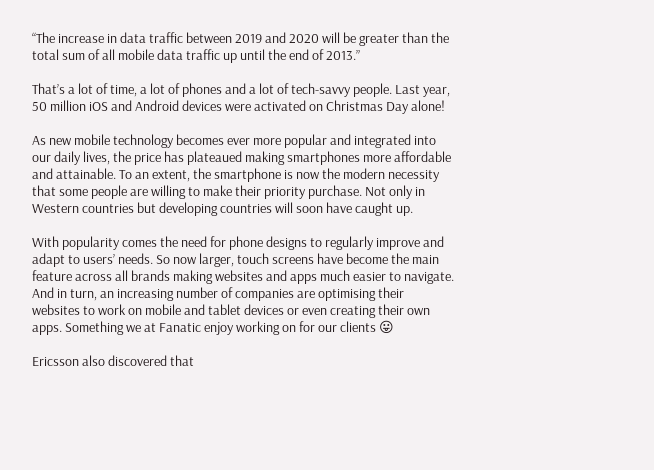“The increase in data traffic between 2019 and 2020 will be greater than the total sum of all mobile data traffic up until the end of 2013.”

That’s a lot of time, a lot of phones and a lot of tech-savvy people. Last year, 50 million iOS and Android devices were activated on Christmas Day alone!

As new mobile technology becomes ever more popular and integrated into our daily lives, the price has plateaued making smartphones more affordable and attainable. To an extent, the smartphone is now the modern necessity that some people are willing to make their priority purchase. Not only in Western countries but developing countries will soon have caught up.

With popularity comes the need for phone designs to regularly improve and adapt to users’ needs. So now larger, touch screens have become the main feature across all brands making websites and apps much easier to navigate. And in turn, an increasing number of companies are optimising their websites to work on mobile and tablet devices or even creating their own apps. Something we at Fanatic enjoy working on for our clients 😛

Ericsson also discovered that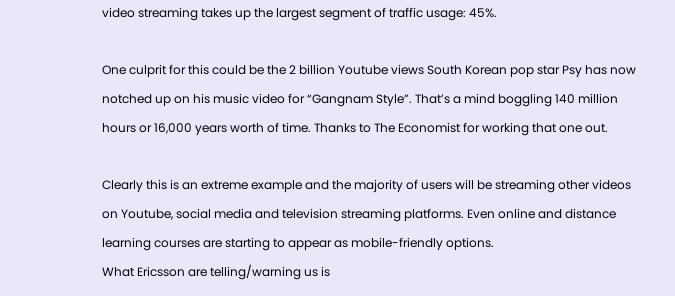video streaming takes up the largest segment of traffic usage: 45%.

One culprit for this could be the 2 billion Youtube views South Korean pop star Psy has now notched up on his music video for “Gangnam Style”. That’s a mind boggling 140 million hours or 16,000 years worth of time. Thanks to The Economist for working that one out.

Clearly this is an extreme example and the majority of users will be streaming other videos on Youtube, social media and television streaming platforms. Even online and distance learning courses are starting to appear as mobile-friendly options.
What Ericsson are telling/warning us is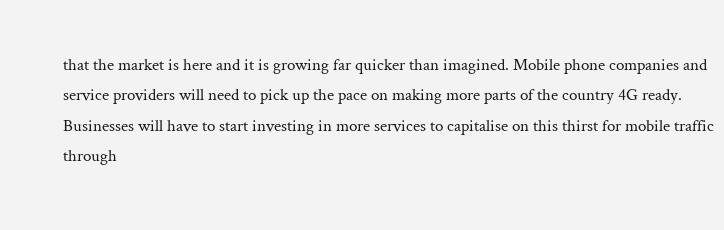that the market is here and it is growing far quicker than imagined. Mobile phone companies and service providers will need to pick up the pace on making more parts of the country 4G ready. Businesses will have to start investing in more services to capitalise on this thirst for mobile traffic through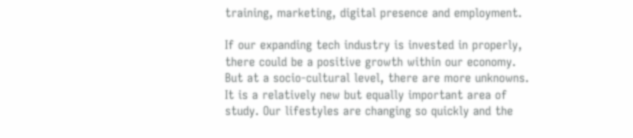training, marketing, digital presence and employment.

If our expanding tech industry is invested in properly, there could be a positive growth within our economy. But at a socio-cultural level, there are more unknowns. It is a relatively new but equally important area of study. Our lifestyles are changing so quickly and the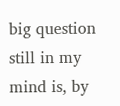big question still in my mind is, by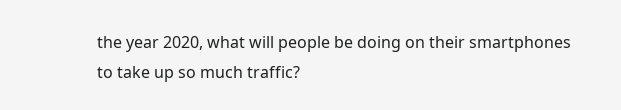the year 2020, what will people be doing on their smartphones to take up so much traffic?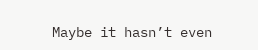Maybe it hasn’t even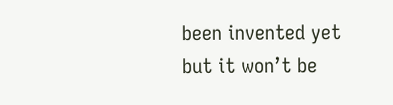been invented yet but it won’t be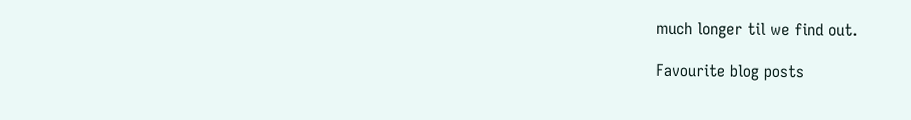much longer til we find out.

Favourite blog posts